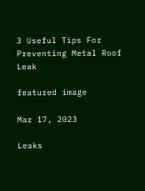3 Useful Tips For Preventing Metal Roof Leak

featured image

Mar 17, 2023

Leaks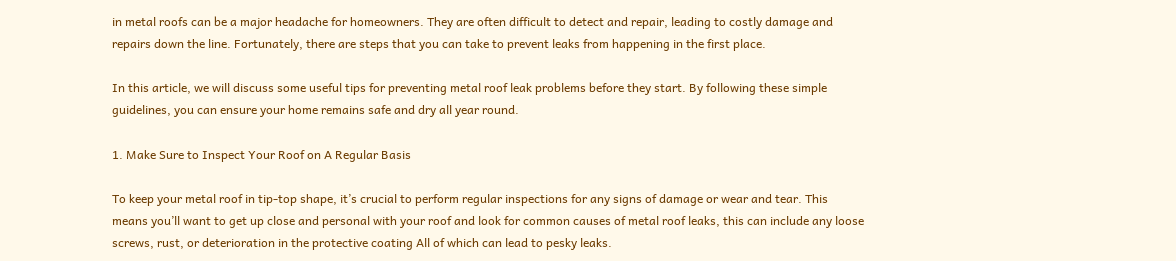in metal roofs can be a major headache for homeowners. They are often difficult to detect and repair, leading to costly damage and repairs down the line. Fortunately, there are steps that you can take to prevent leaks from happening in the first place.

In this article, we will discuss some useful tips for preventing metal roof leak problems before they start. By following these simple guidelines, you can ensure your home remains safe and dry all year round.

1. Make Sure to Inspect Your Roof on A Regular Basis

To keep your metal roof in tip-top shape, it’s crucial to perform regular inspections for any signs of damage or wear and tear. This means you’ll want to get up close and personal with your roof and look for common causes of metal roof leaks, this can include any loose screws, rust, or deterioration in the protective coating All of which can lead to pesky leaks.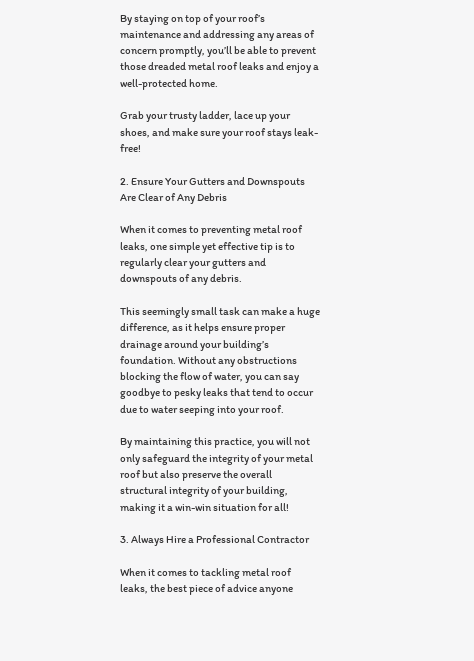By staying on top of your roof’s maintenance and addressing any areas of concern promptly, you’ll be able to prevent those dreaded metal roof leaks and enjoy a well-protected home.

Grab your trusty ladder, lace up your shoes, and make sure your roof stays leak-free!

2. Ensure Your Gutters and Downspouts Are Clear of Any Debris

When it comes to preventing metal roof leaks, one simple yet effective tip is to regularly clear your gutters and downspouts of any debris.

This seemingly small task can make a huge difference, as it helps ensure proper drainage around your building’s foundation. Without any obstructions blocking the flow of water, you can say goodbye to pesky leaks that tend to occur due to water seeping into your roof.

By maintaining this practice, you will not only safeguard the integrity of your metal roof but also preserve the overall structural integrity of your building, making it a win-win situation for all!

3. Always Hire a Professional Contractor

When it comes to tackling metal roof leaks, the best piece of advice anyone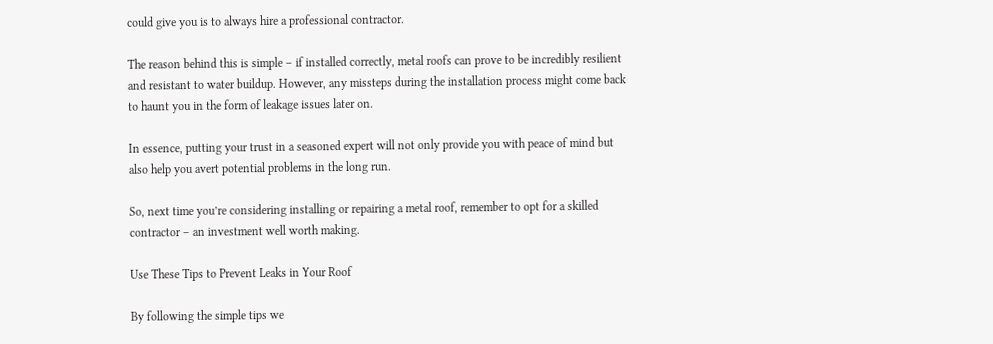could give you is to always hire a professional contractor.

The reason behind this is simple – if installed correctly, metal roofs can prove to be incredibly resilient and resistant to water buildup. However, any missteps during the installation process might come back to haunt you in the form of leakage issues later on.

In essence, putting your trust in a seasoned expert will not only provide you with peace of mind but also help you avert potential problems in the long run.

So, next time you’re considering installing or repairing a metal roof, remember to opt for a skilled contractor – an investment well worth making.

Use These Tips to Prevent Leaks in Your Roof

By following the simple tips we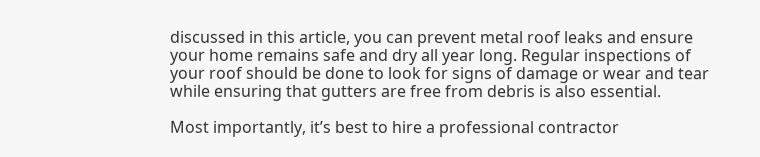discussed in this article, you can prevent metal roof leaks and ensure your home remains safe and dry all year long. Regular inspections of your roof should be done to look for signs of damage or wear and tear while ensuring that gutters are free from debris is also essential.

Most importantly, it’s best to hire a professional contractor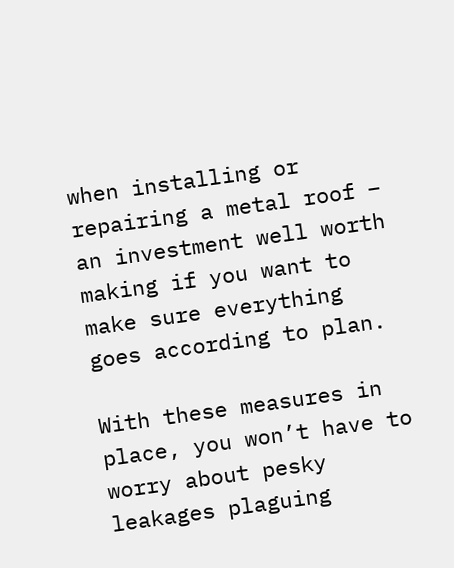when installing or repairing a metal roof – an investment well worth making if you want to make sure everything goes according to plan.

With these measures in place, you won’t have to worry about pesky leakages plaguing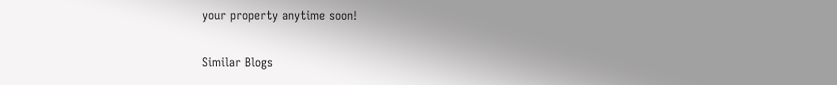your property anytime soon!

Similar Blogs